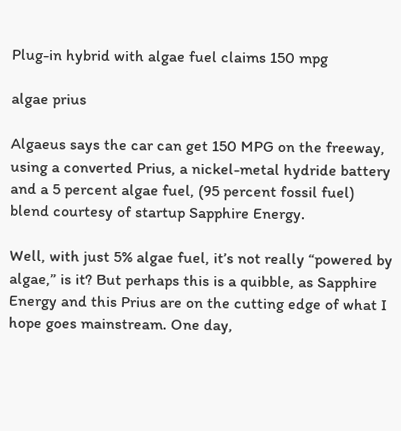Plug-in hybrid with algae fuel claims 150 mpg

algae prius

Algaeus says the car can get 150 MPG on the freeway, using a converted Prius, a nickel-metal hydride battery and a 5 percent algae fuel, (95 percent fossil fuel) blend courtesy of startup Sapphire Energy.

Well, with just 5% algae fuel, it’s not really “powered by algae,” is it? But perhaps this is a quibble, as Sapphire Energy and this Prius are on the cutting edge of what I hope goes mainstream. One day,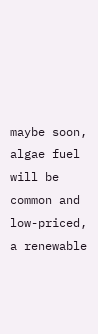maybe soon, algae fuel will be common and low-priced, a renewable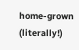home-grown (literally!)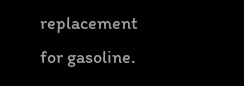replacement for gasoline.